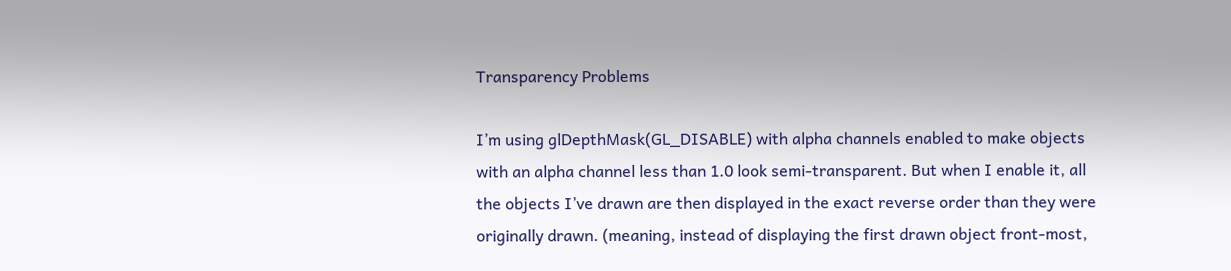Transparency Problems

I’m using glDepthMask(GL_DISABLE) with alpha channels enabled to make objects with an alpha channel less than 1.0 look semi-transparent. But when I enable it, all the objects I’ve drawn are then displayed in the exact reverse order than they were originally drawn. (meaning, instead of displaying the first drawn object front-most,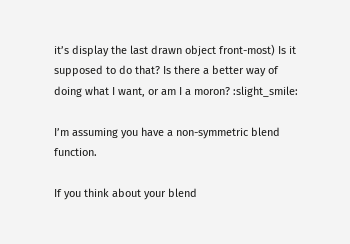it’s display the last drawn object front-most) Is it supposed to do that? Is there a better way of doing what I want, or am I a moron? :slight_smile:

I’m assuming you have a non-symmetric blend function.

If you think about your blend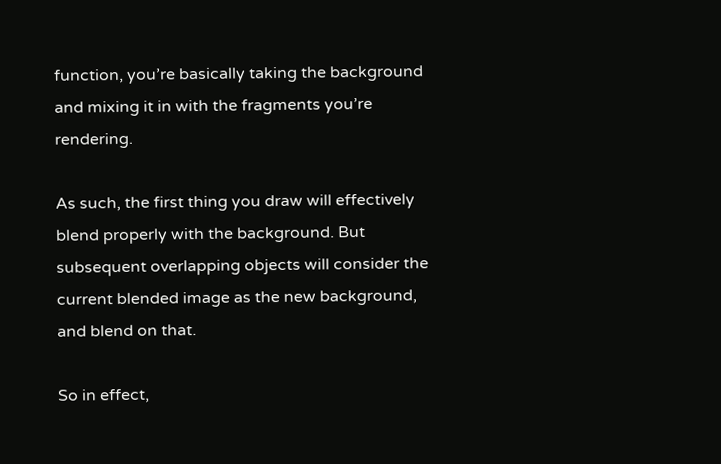function, you’re basically taking the background and mixing it in with the fragments you’re rendering.

As such, the first thing you draw will effectively blend properly with the background. But subsequent overlapping objects will consider the current blended image as the new background, and blend on that.

So in effect,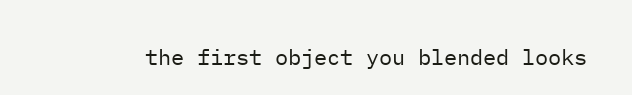the first object you blended looks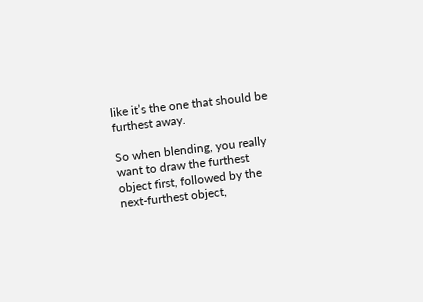like it’s the one that should be furthest away.

So when blending, you really want to draw the furthest object first, followed by the next-furthest object,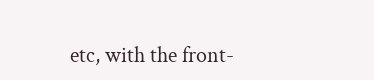etc, with the front-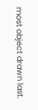most object drawn last.